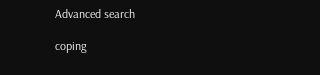Advanced search

coping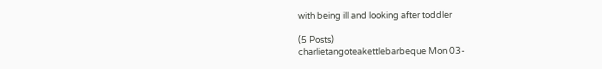with being ill and looking after toddler

(5 Posts)
charlietangoteakettlebarbeque Mon 03-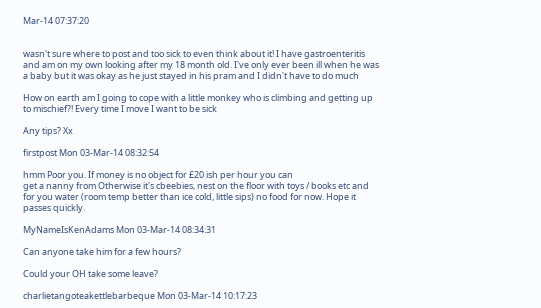Mar-14 07:37:20


wasn't sure where to post and too sick to even think about it! I have gastroenteritis and am on my own looking after my 18 month old. I've only ever been ill when he was a baby but it was okay as he just stayed in his pram and I didn't have to do much

How on earth am I going to cope with a little monkey who is climbing and getting up to mischief?! Every time I move I want to be sick

Any tips? Xx

firstpost Mon 03-Mar-14 08:32:54

hmm Poor you. If money is no object for £20 ish per hour you can
get a nanny from Otherwise it's cbeebies, nest on the floor with toys / books etc and for you water (room temp better than ice cold, little sips) no food for now. Hope it passes quickly.

MyNameIsKenAdams Mon 03-Mar-14 08:34:31

Can anyone take him for a few hours?

Could your OH take some leave?

charlietangoteakettlebarbeque Mon 03-Mar-14 10:17:23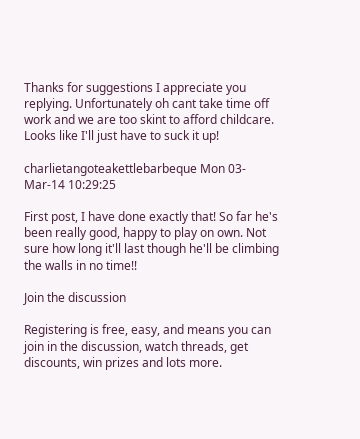Thanks for suggestions I appreciate you replying. Unfortunately oh cant take time off work and we are too skint to afford childcare. Looks like I'll just have to suck it up!

charlietangoteakettlebarbeque Mon 03-Mar-14 10:29:25

First post, I have done exactly that! So far he's been really good, happy to play on own. Not sure how long it'll last though he'll be climbing the walls in no time!!

Join the discussion

Registering is free, easy, and means you can join in the discussion, watch threads, get discounts, win prizes and lots more.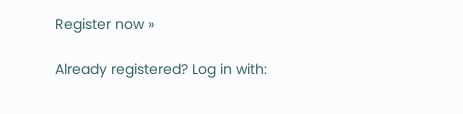Register now »

Already registered? Log in with: